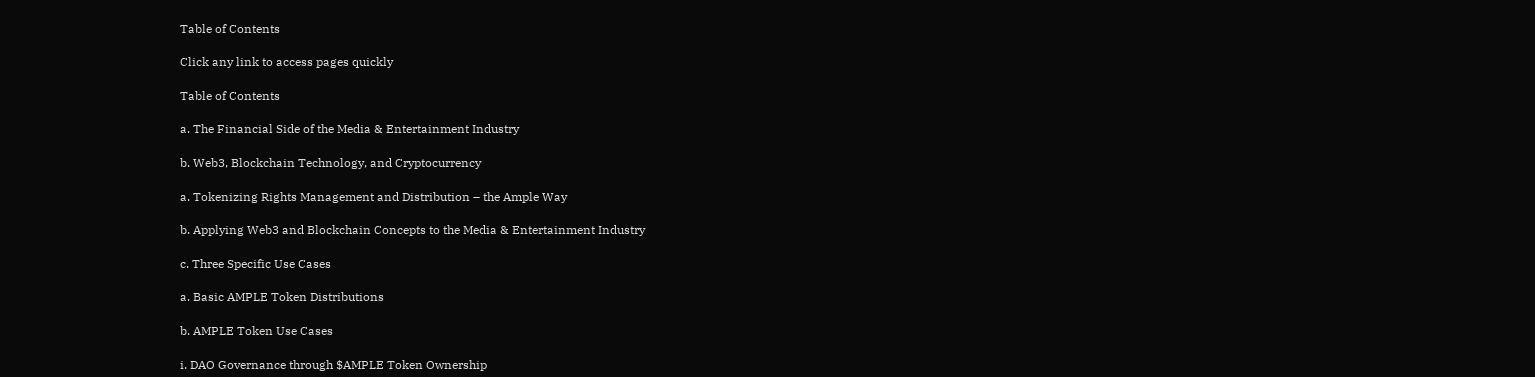Table of Contents

Click any link to access pages quickly

Table of Contents

a. The Financial Side of the Media & Entertainment Industry

b. Web3, Blockchain Technology, and Cryptocurrency

a. Tokenizing Rights Management and Distribution – the Ample Way

b. Applying Web3 and Blockchain Concepts to the Media & Entertainment Industry

c. Three Specific Use Cases

a. Basic AMPLE Token Distributions

b. AMPLE Token Use Cases

i. DAO Governance through $AMPLE Token Ownership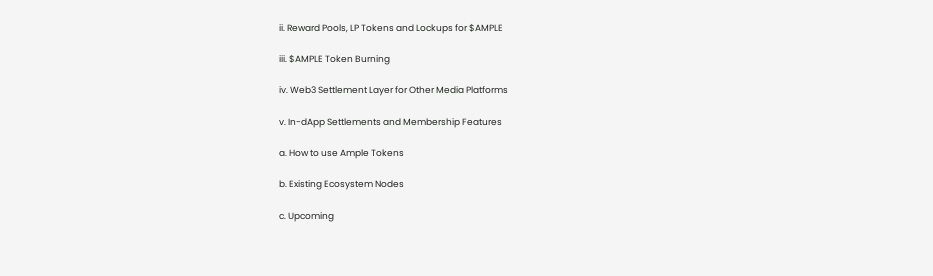ii. Reward Pools, LP Tokens and Lockups for $AMPLE

iii. $AMPLE Token Burning

iv. Web3 Settlement Layer for Other Media Platforms

v. In-dApp Settlements and Membership Features

a. How to use Ample Tokens

b. Existing Ecosystem Nodes

c. Upcoming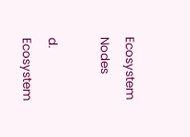Ecosystem Nodes

d. Ecosystem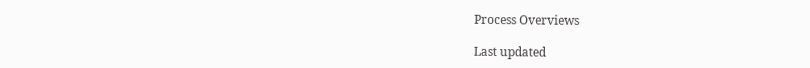Process Overviews

Last updated